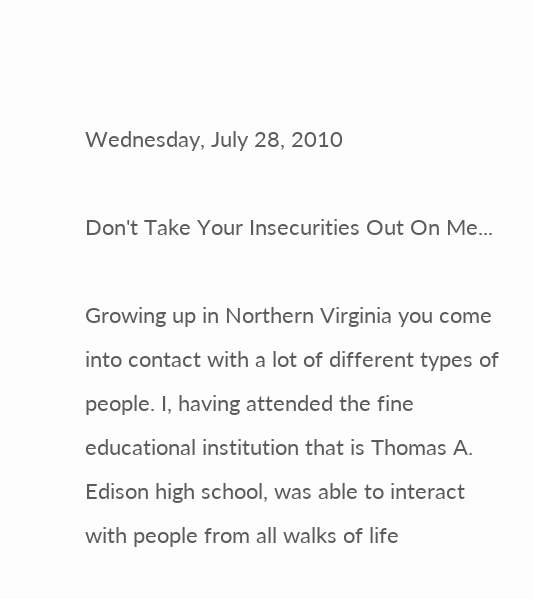Wednesday, July 28, 2010

Don't Take Your Insecurities Out On Me...

Growing up in Northern Virginia you come into contact with a lot of different types of people. I, having attended the fine educational institution that is Thomas A. Edison high school, was able to interact with people from all walks of life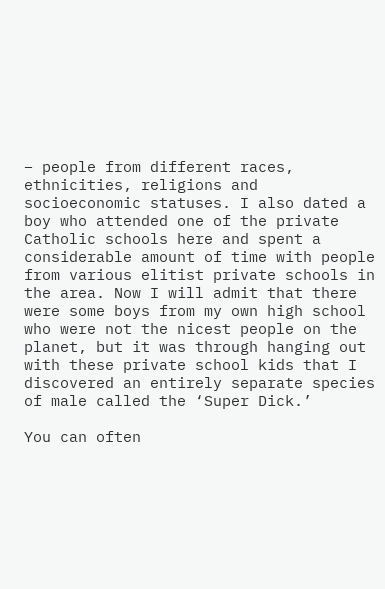– people from different races, ethnicities, religions and socioeconomic statuses. I also dated a boy who attended one of the private Catholic schools here and spent a considerable amount of time with people from various elitist private schools in the area. Now I will admit that there were some boys from my own high school who were not the nicest people on the planet, but it was through hanging out with these private school kids that I discovered an entirely separate species of male called the ‘Super Dick.’

You can often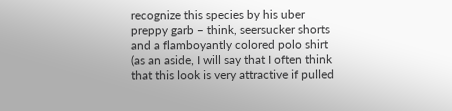recognize this species by his uber preppy garb – think, seersucker shorts and a flamboyantly colored polo shirt (as an aside, I will say that I often think that this look is very attractive if pulled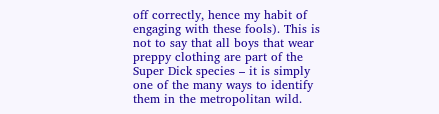off correctly, hence my habit of engaging with these fools). This is not to say that all boys that wear preppy clothing are part of the Super Dick species – it is simply one of the many ways to identify them in the metropolitan wild.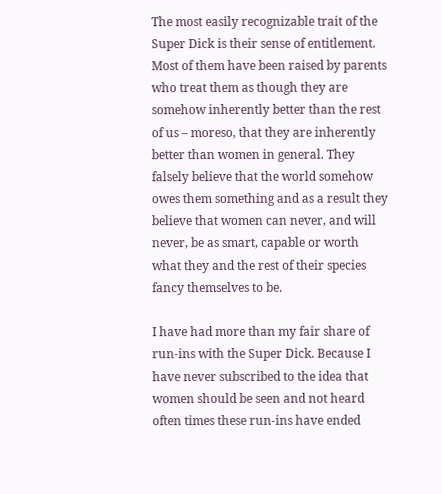The most easily recognizable trait of the Super Dick is their sense of entitlement. Most of them have been raised by parents who treat them as though they are somehow inherently better than the rest of us – moreso, that they are inherently better than women in general. They falsely believe that the world somehow owes them something and as a result they believe that women can never, and will never, be as smart, capable or worth what they and the rest of their species fancy themselves to be.

I have had more than my fair share of run-ins with the Super Dick. Because I have never subscribed to the idea that women should be seen and not heard often times these run-ins have ended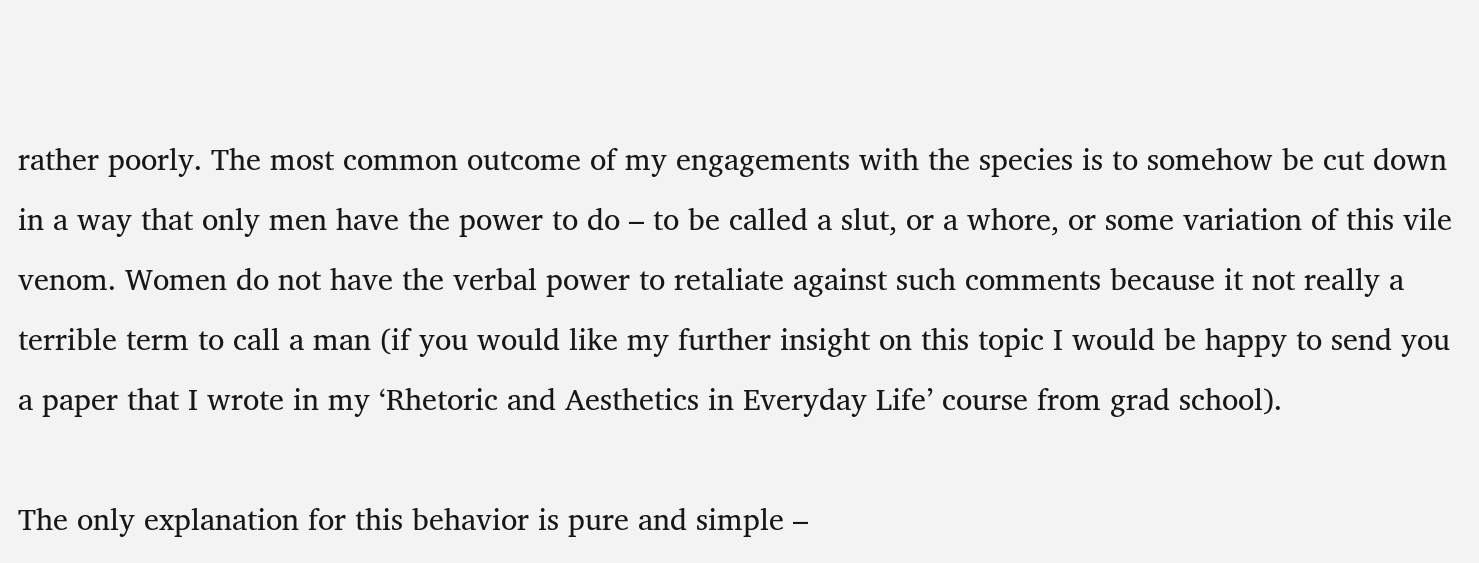rather poorly. The most common outcome of my engagements with the species is to somehow be cut down in a way that only men have the power to do – to be called a slut, or a whore, or some variation of this vile venom. Women do not have the verbal power to retaliate against such comments because it not really a terrible term to call a man (if you would like my further insight on this topic I would be happy to send you a paper that I wrote in my ‘Rhetoric and Aesthetics in Everyday Life’ course from grad school).

The only explanation for this behavior is pure and simple –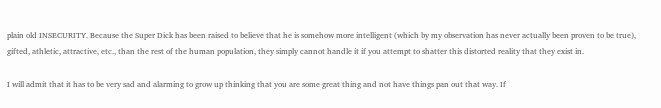plain old INSECURITY. Because the Super Dick has been raised to believe that he is somehow more intelligent (which by my observation has never actually been proven to be true), gifted, athletic, attractive, etc., than the rest of the human population, they simply cannot handle it if you attempt to shatter this distorted reality that they exist in.

I will admit that it has to be very sad and alarming to grow up thinking that you are some great thing and not have things pan out that way. If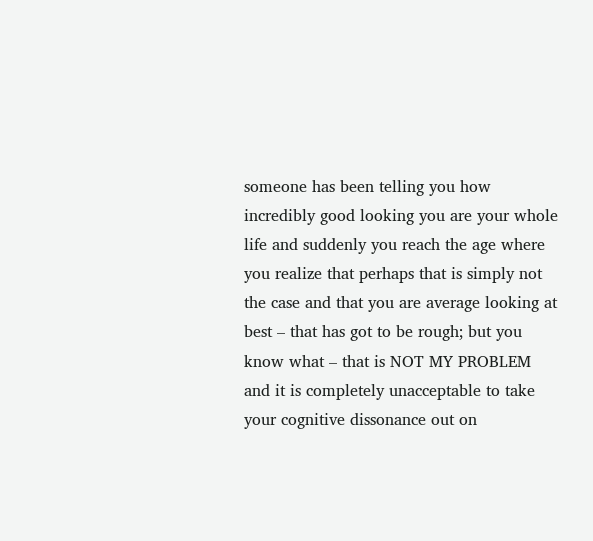someone has been telling you how incredibly good looking you are your whole life and suddenly you reach the age where you realize that perhaps that is simply not the case and that you are average looking at best – that has got to be rough; but you know what – that is NOT MY PROBLEM and it is completely unacceptable to take your cognitive dissonance out on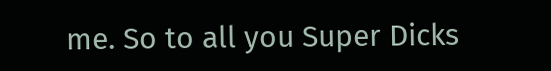me. So to all you Super Dicks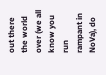out there the world over (we all know you run rampant in NoVa), do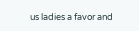us ladies a favor and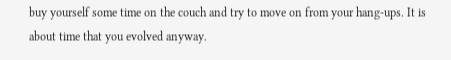buy yourself some time on the couch and try to move on from your hang-ups. It is about time that you evolved anyway.